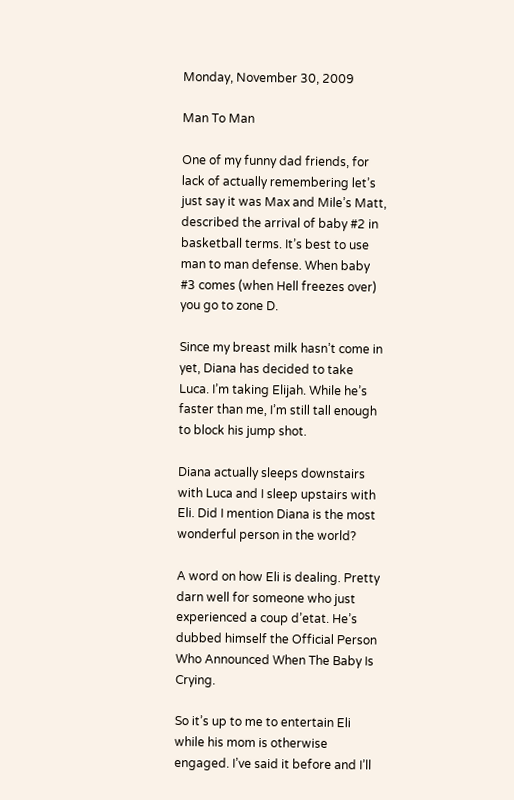Monday, November 30, 2009

Man To Man

One of my funny dad friends, for lack of actually remembering let’s just say it was Max and Mile’s Matt, described the arrival of baby #2 in basketball terms. It’s best to use man to man defense. When baby #3 comes (when Hell freezes over) you go to zone D.

Since my breast milk hasn’t come in yet, Diana has decided to take Luca. I’m taking Elijah. While he’s faster than me, I’m still tall enough to block his jump shot.

Diana actually sleeps downstairs with Luca and I sleep upstairs with Eli. Did I mention Diana is the most wonderful person in the world?

A word on how Eli is dealing. Pretty darn well for someone who just experienced a coup d’etat. He’s dubbed himself the Official Person Who Announced When The Baby Is Crying.

So it’s up to me to entertain Eli while his mom is otherwise engaged. I’ve said it before and I’ll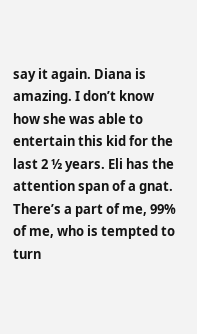say it again. Diana is amazing. I don’t know how she was able to entertain this kid for the last 2 ½ years. Eli has the attention span of a gnat. There’s a part of me, 99% of me, who is tempted to turn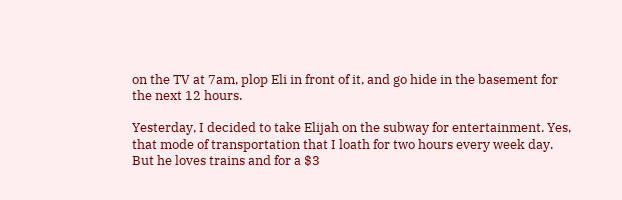on the TV at 7am, plop Eli in front of it, and go hide in the basement for the next 12 hours.

Yesterday, I decided to take Elijah on the subway for entertainment. Yes, that mode of transportation that I loath for two hours every week day. But he loves trains and for a $3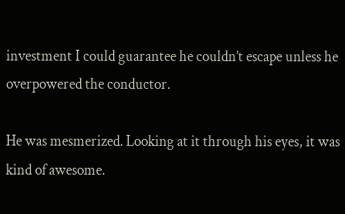investment I could guarantee he couldn’t escape unless he overpowered the conductor.

He was mesmerized. Looking at it through his eyes, it was kind of awesome.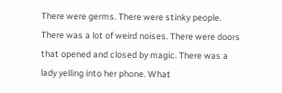There were germs. There were stinky people. There was a lot of weird noises. There were doors that opened and closed by magic. There was a lady yelling into her phone. What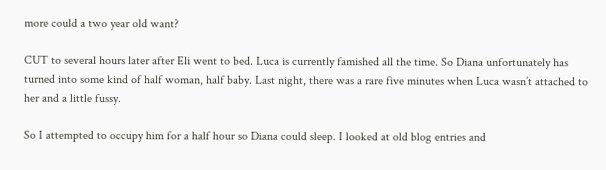more could a two year old want?

CUT to several hours later after Eli went to bed. Luca is currently famished all the time. So Diana unfortunately has turned into some kind of half woman, half baby. Last night, there was a rare five minutes when Luca wasn’t attached to her and a little fussy.

So I attempted to occupy him for a half hour so Diana could sleep. I looked at old blog entries and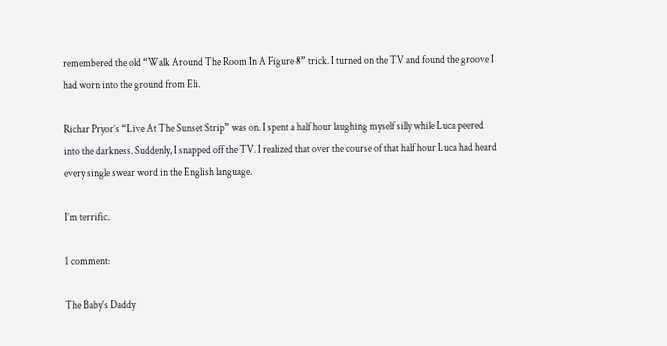remembered the old “Walk Around The Room In A Figure 8” trick. I turned on the TV and found the groove I had worn into the ground from Eli.

Richar Pryor’s “Live At The Sunset Strip” was on. I spent a half hour laughing myself silly while Luca peered into the darkness. Suddenly, I snapped off the TV. I realized that over the course of that half hour Luca had heard every single swear word in the English language.

I’m terrific.

1 comment:

The Baby's Daddy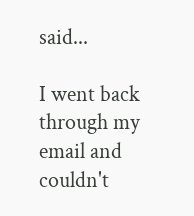said...

I went back through my email and couldn't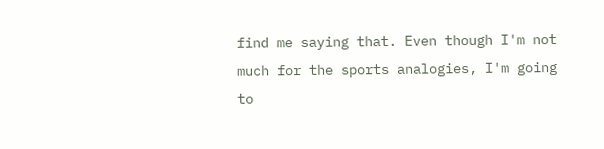find me saying that. Even though I'm not much for the sports analogies, I'm going to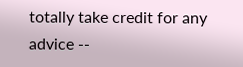totally take credit for any advice --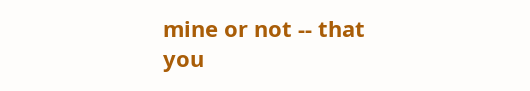mine or not -- that you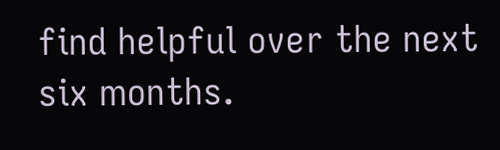find helpful over the next six months.